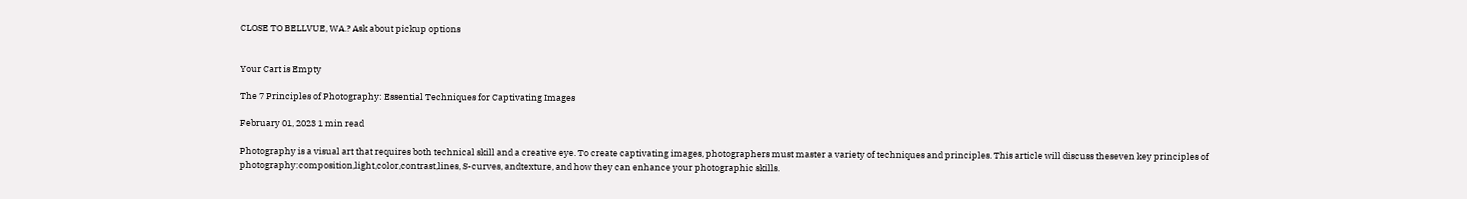CLOSE TO BELLVUE, WA.? Ask about pickup options


Your Cart is Empty

The 7 Principles of Photography: Essential Techniques for Captivating Images

February 01, 2023 1 min read

Photography is a visual art that requires both technical skill and a creative eye. To create captivating images, photographers must master a variety of techniques and principles. This article will discuss theseven key principles of photography:composition,light,color,contrast,lines, S-curves, andtexture, and how they can enhance your photographic skills.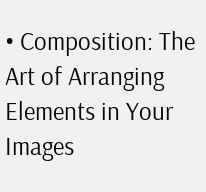• Composition: The Art of Arranging Elements in Your Images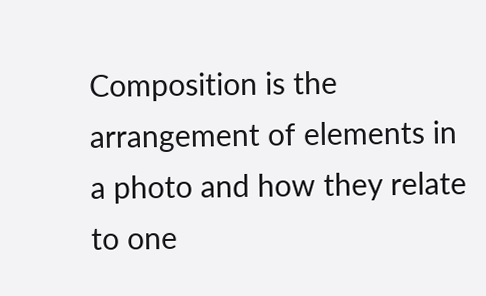Composition is the arrangement of elements in a photo and how they relate to one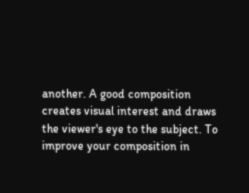another. A good composition creates visual interest and draws the viewer's eye to the subject. To improve your composition in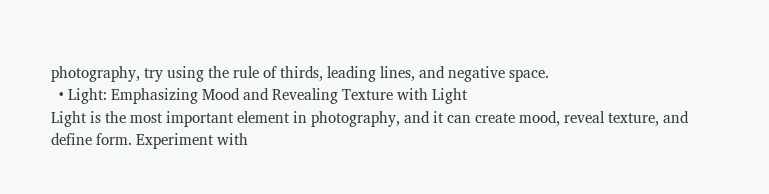photography, try using the rule of thirds, leading lines, and negative space.
  • Light: Emphasizing Mood and Revealing Texture with Light
Light is the most important element in photography, and it can create mood, reveal texture, and define form. Experiment with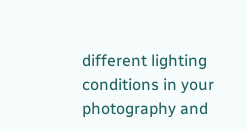different lighting conditions in your photography and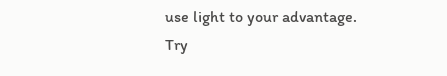use light to your advantage. Try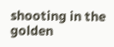shooting in the golden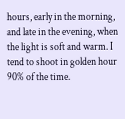hours, early in the morning, and late in the evening, when the light is soft and warm. I tend to shoot in golden hour 90% of the time.